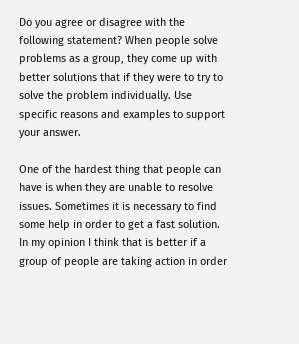Do you agree or disagree with the following statement? When people solve problems as a group, they come up with better solutions that if they were to try to solve the problem individually. Use specific reasons and examples to support your answer.

One of the hardest thing that people can have is when they are unable to resolve issues. Sometimes it is necessary to find some help in order to get a fast solution. In my opinion I think that is better if a group of people are taking action in order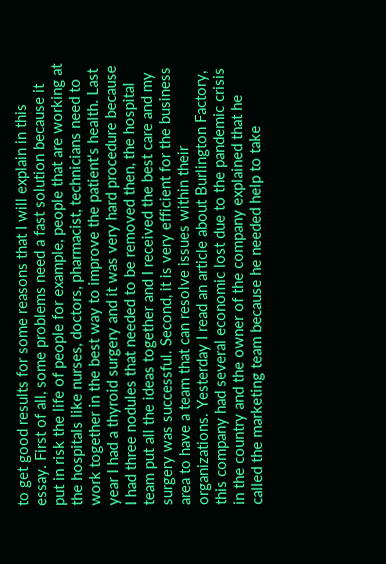to get good results for some reasons that I will explain in this essay. First of all, some problems need a fast solution because it put in risk the life of people for example, people that are working at the hospitals like nurses, doctors, pharmacist, technicians need to work together in the best way to improve the patient's health. Last year I had a thyroid surgery and it was very hard procedure because I had three nodules that needed to be removed then, the hospital team put all the ideas together and I received the best care and my surgery was successful. Second, it is very efficient for the business area to have a team that can resolve issues within their organizations. Yesterday I read an article about Burlington Factory, this company had several economic lost due to the pandemic crisis in the country and the owner of the company explained that he called the marketing team because he needed help to take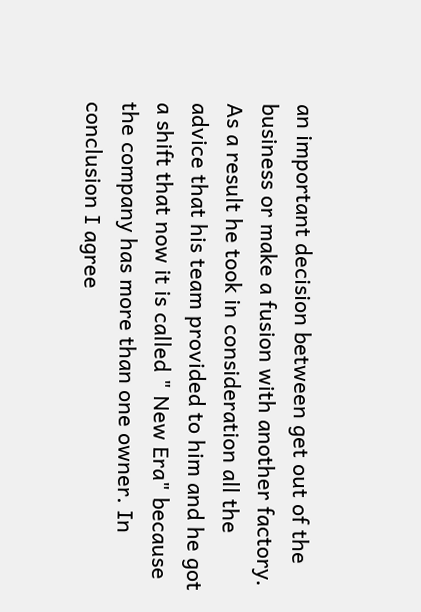an important decision between get out of the business or make a fusion with another factory. As a result he took in consideration all the advice that his team provided to him and he got a shift that now it is called " New Era" because the company has more than one owner. In conclusion I agree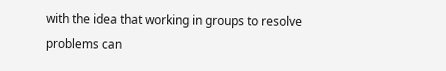with the idea that working in groups to resolve problems can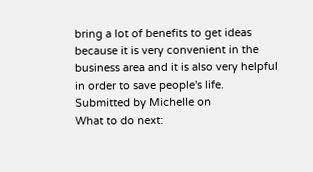bring a lot of benefits to get ideas because it is very convenient in the business area and it is also very helpful in order to save people's life.
Submitted by Michelle on
What to do next: